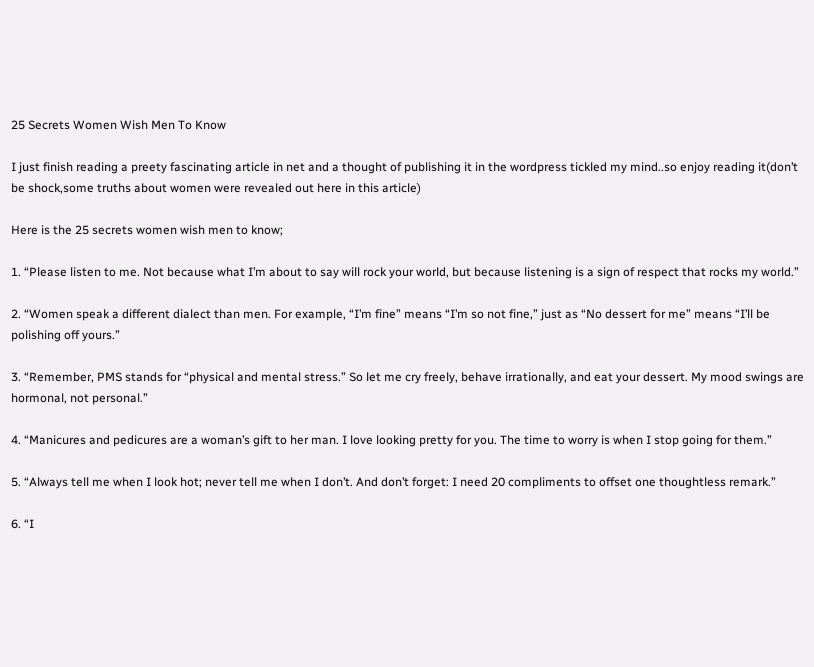25 Secrets Women Wish Men To Know

I just finish reading a preety fascinating article in net and a thought of publishing it in the wordpress tickled my mind..so enjoy reading it(don’t be shock,some truths about women were revealed out here in this article)

Here is the 25 secrets women wish men to know;

1. “Please listen to me. Not because what I’m about to say will rock your world, but because listening is a sign of respect that rocks my world.”

2. “Women speak a different dialect than men. For example, “I’m fine” means “I’m so not fine,” just as “No dessert for me” means “I’ll be polishing off yours.”

3. “Remember, PMS stands for “physical and mental stress.” So let me cry freely, behave irrationally, and eat your dessert. My mood swings are hormonal, not personal.”

4. “Manicures and pedicures are a woman’s gift to her man. I love looking pretty for you. The time to worry is when I stop going for them.”

5. “Always tell me when I look hot; never tell me when I don’t. And don’t forget: I need 20 compliments to offset one thoughtless remark.”

6. “I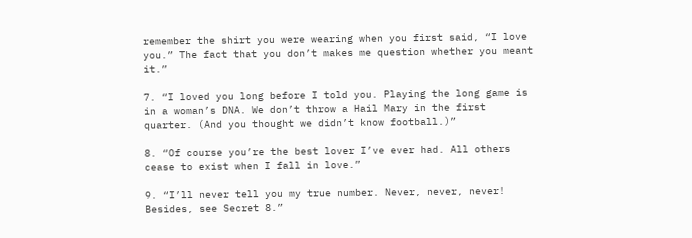remember the shirt you were wearing when you first said, “I love you.” The fact that you don’t makes me question whether you meant it.”

7. “I loved you long before I told you. Playing the long game is in a woman’s DNA. We don’t throw a Hail Mary in the first quarter. (And you thought we didn’t know football.)”

8. “Of course you’re the best lover I’ve ever had. All others cease to exist when I fall in love.”

9. “I’ll never tell you my true number. Never, never, never! Besides, see Secret 8.”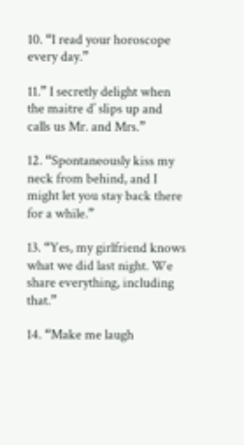10. “I read your horoscope every day.”

11.” I secretly delight when the maitre d’ slips up and calls us Mr. and Mrs.”

12. “Spontaneously kiss my neck from behind, and I might let you stay back there for a while.”

13. “Yes, my girlfriend knows what we did last night. We share everything, including that.”

14. “Make me laugh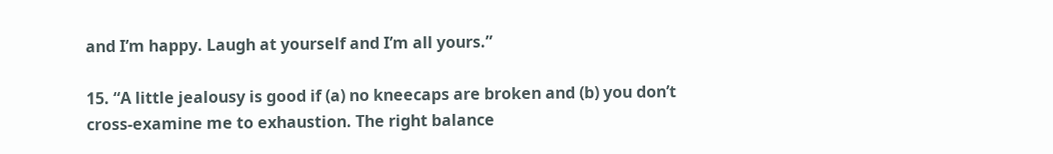and I’m happy. Laugh at yourself and I’m all yours.”

15. “A little jealousy is good if (a) no kneecaps are broken and (b) you don’t cross-examine me to exhaustion. The right balance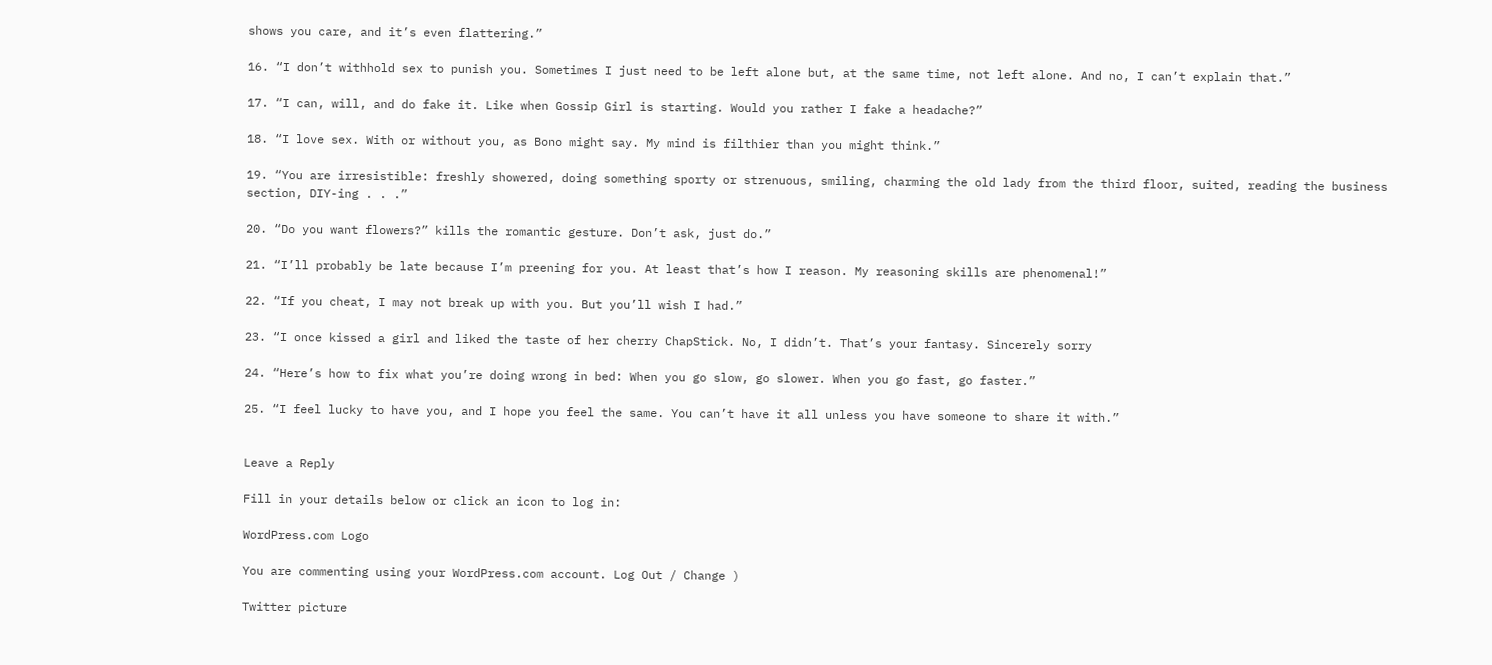shows you care, and it’s even flattering.”

16. “I don’t withhold sex to punish you. Sometimes I just need to be left alone but, at the same time, not left alone. And no, I can’t explain that.”

17. “I can, will, and do fake it. Like when Gossip Girl is starting. Would you rather I fake a headache?”

18. “I love sex. With or without you, as Bono might say. My mind is filthier than you might think.”

19. “You are irresistible: freshly showered, doing something sporty or strenuous, smiling, charming the old lady from the third floor, suited, reading the business section, DIY-ing . . .”

20. “Do you want flowers?” kills the romantic gesture. Don’t ask, just do.”

21. “I’ll probably be late because I’m preening for you. At least that’s how I reason. My reasoning skills are phenomenal!”

22. “If you cheat, I may not break up with you. But you’ll wish I had.”

23. “I once kissed a girl and liked the taste of her cherry ChapStick. No, I didn’t. That’s your fantasy. Sincerely sorry

24. “Here’s how to fix what you’re doing wrong in bed: When you go slow, go slower. When you go fast, go faster.”

25. “I feel lucky to have you, and I hope you feel the same. You can’t have it all unless you have someone to share it with.”


Leave a Reply

Fill in your details below or click an icon to log in:

WordPress.com Logo

You are commenting using your WordPress.com account. Log Out / Change )

Twitter picture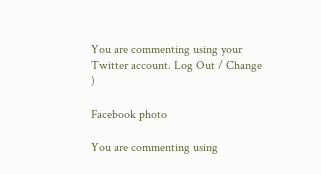You are commenting using your Twitter account. Log Out / Change )

Facebook photo

You are commenting using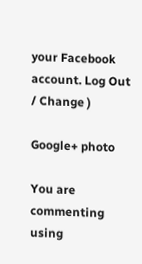your Facebook account. Log Out / Change )

Google+ photo

You are commenting using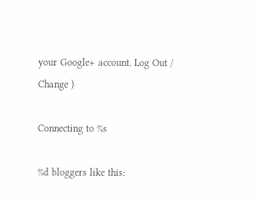your Google+ account. Log Out / Change )

Connecting to %s

%d bloggers like this: